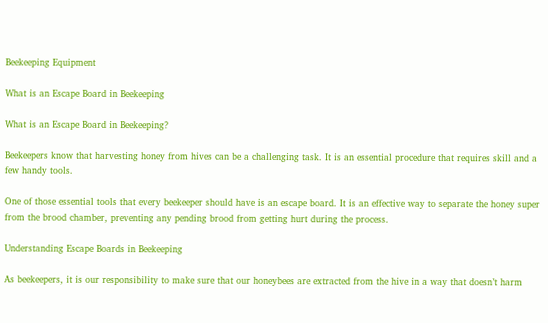Beekeeping Equipment

What is an Escape Board in Beekeeping

What is an Escape Board in Beekeeping?

Beekeepers know that harvesting honey from hives can be a challenging task. It is an essential procedure that requires skill and a few handy tools.

One of those essential tools that every beekeeper should have is an escape board. It is an effective way to separate the honey super from the brood chamber, preventing any pending brood from getting hurt during the process.

Understanding Escape Boards in Beekeeping

As beekeepers, it is our responsibility to make sure that our honeybees are extracted from the hive in a way that doesn’t harm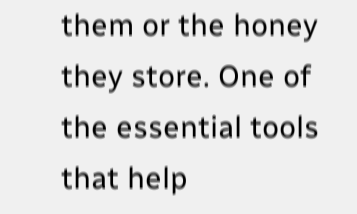them or the honey they store. One of the essential tools that help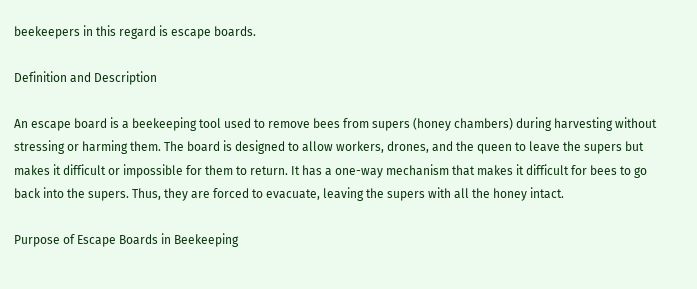beekeepers in this regard is escape boards.

Definition and Description

An escape board is a beekeeping tool used to remove bees from supers (honey chambers) during harvesting without stressing or harming them. The board is designed to allow workers, drones, and the queen to leave the supers but makes it difficult or impossible for them to return. It has a one-way mechanism that makes it difficult for bees to go back into the supers. Thus, they are forced to evacuate, leaving the supers with all the honey intact.

Purpose of Escape Boards in Beekeeping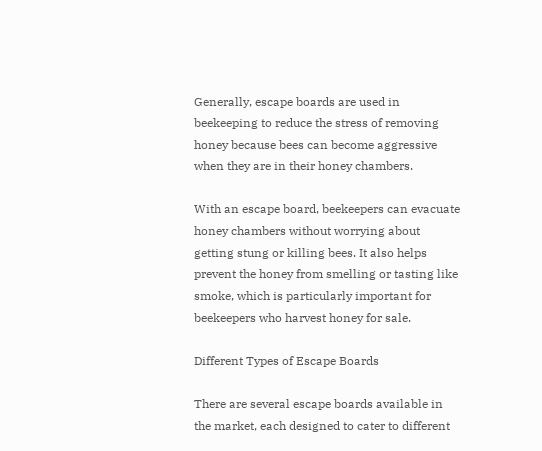Generally, escape boards are used in beekeeping to reduce the stress of removing honey because bees can become aggressive when they are in their honey chambers.

With an escape board, beekeepers can evacuate honey chambers without worrying about getting stung or killing bees. It also helps prevent the honey from smelling or tasting like smoke, which is particularly important for beekeepers who harvest honey for sale.

Different Types of Escape Boards

There are several escape boards available in the market, each designed to cater to different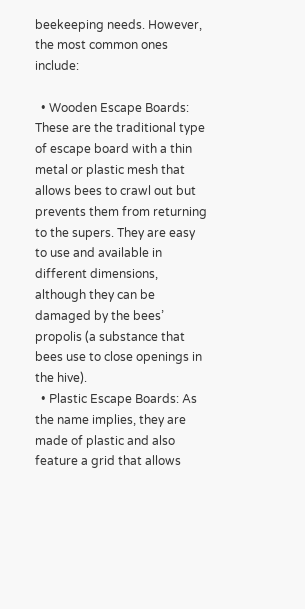beekeeping needs. However, the most common ones include:

  • Wooden Escape Boards: These are the traditional type of escape board with a thin metal or plastic mesh that allows bees to crawl out but prevents them from returning to the supers. They are easy to use and available in different dimensions, although they can be damaged by the bees’ propolis (a substance that bees use to close openings in the hive).
  • Plastic Escape Boards: As the name implies, they are made of plastic and also feature a grid that allows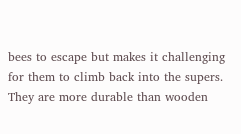bees to escape but makes it challenging for them to climb back into the supers. They are more durable than wooden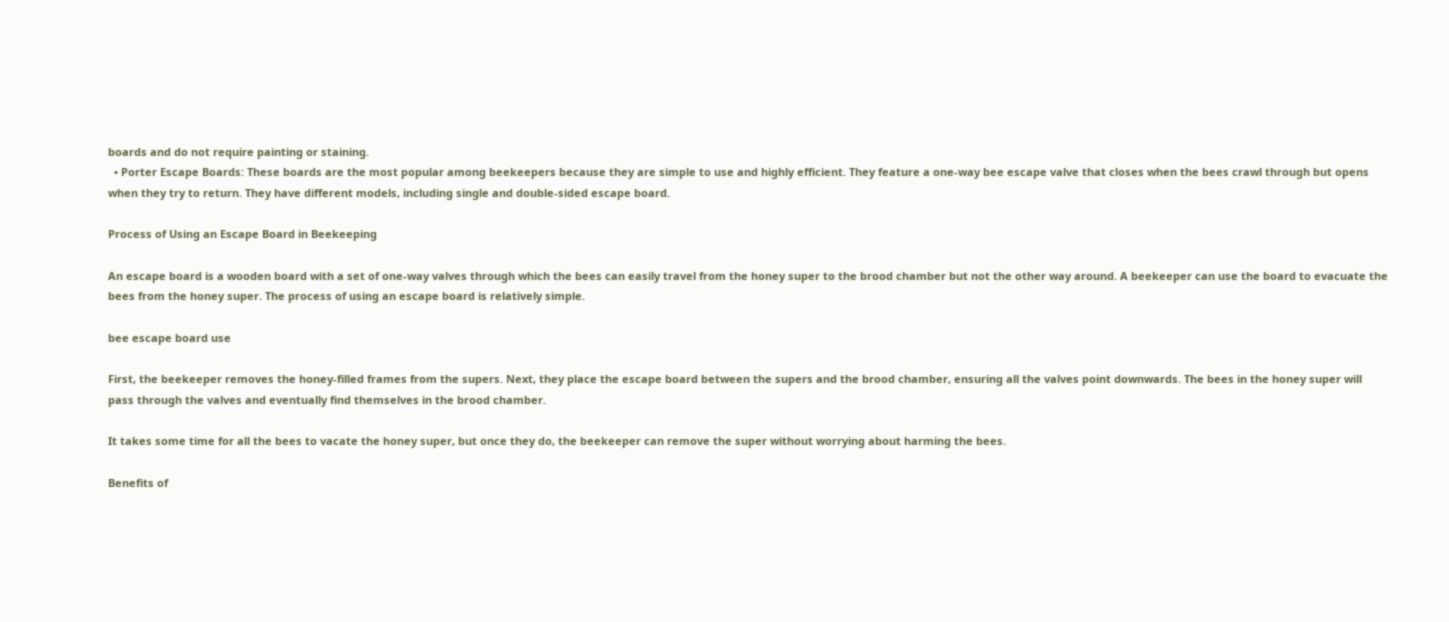boards and do not require painting or staining.
  • Porter Escape Boards: These boards are the most popular among beekeepers because they are simple to use and highly efficient. They feature a one-way bee escape valve that closes when the bees crawl through but opens when they try to return. They have different models, including single and double-sided escape board.

Process of Using an Escape Board in Beekeeping

An escape board is a wooden board with a set of one-way valves through which the bees can easily travel from the honey super to the brood chamber but not the other way around. A beekeeper can use the board to evacuate the bees from the honey super. The process of using an escape board is relatively simple.

bee escape board use

First, the beekeeper removes the honey-filled frames from the supers. Next, they place the escape board between the supers and the brood chamber, ensuring all the valves point downwards. The bees in the honey super will pass through the valves and eventually find themselves in the brood chamber.

It takes some time for all the bees to vacate the honey super, but once they do, the beekeeper can remove the super without worrying about harming the bees.

Benefits of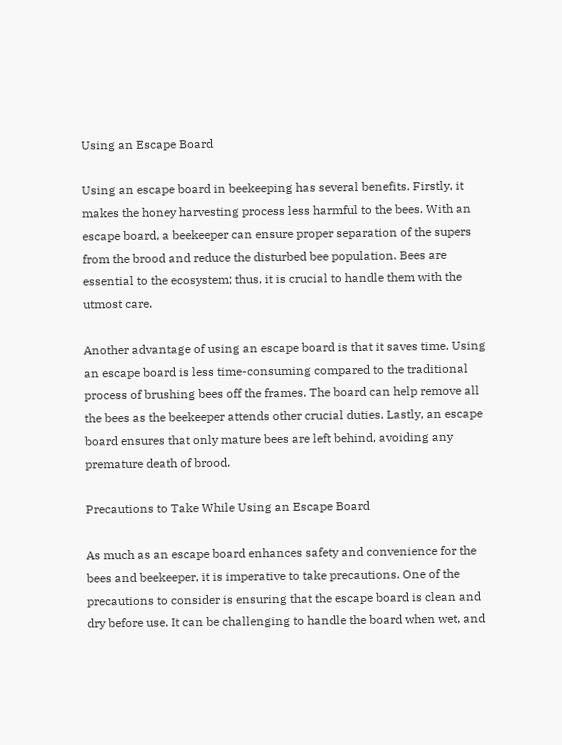Using an Escape Board

Using an escape board in beekeeping has several benefits. Firstly, it makes the honey harvesting process less harmful to the bees. With an escape board, a beekeeper can ensure proper separation of the supers from the brood and reduce the disturbed bee population. Bees are essential to the ecosystem; thus, it is crucial to handle them with the utmost care.

Another advantage of using an escape board is that it saves time. Using an escape board is less time-consuming compared to the traditional process of brushing bees off the frames. The board can help remove all the bees as the beekeeper attends other crucial duties. Lastly, an escape board ensures that only mature bees are left behind, avoiding any premature death of brood.

Precautions to Take While Using an Escape Board

As much as an escape board enhances safety and convenience for the bees and beekeeper, it is imperative to take precautions. One of the precautions to consider is ensuring that the escape board is clean and dry before use. It can be challenging to handle the board when wet, and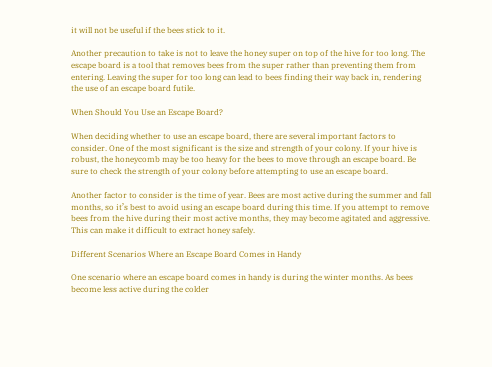it will not be useful if the bees stick to it.

Another precaution to take is not to leave the honey super on top of the hive for too long. The escape board is a tool that removes bees from the super rather than preventing them from entering. Leaving the super for too long can lead to bees finding their way back in, rendering the use of an escape board futile.

When Should You Use an Escape Board?

When deciding whether to use an escape board, there are several important factors to consider. One of the most significant is the size and strength of your colony. If your hive is robust, the honeycomb may be too heavy for the bees to move through an escape board. Be sure to check the strength of your colony before attempting to use an escape board.

Another factor to consider is the time of year. Bees are most active during the summer and fall months, so it’s best to avoid using an escape board during this time. If you attempt to remove bees from the hive during their most active months, they may become agitated and aggressive. This can make it difficult to extract honey safely.

Different Scenarios Where an Escape Board Comes in Handy

One scenario where an escape board comes in handy is during the winter months. As bees become less active during the colder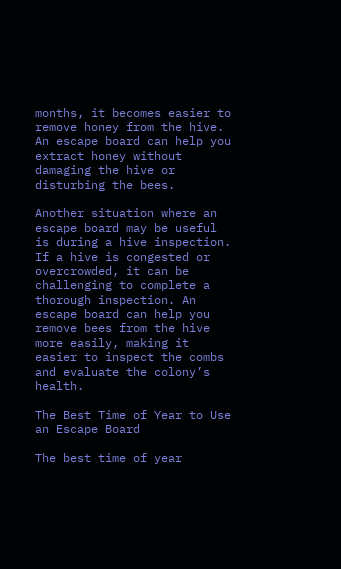months, it becomes easier to remove honey from the hive. An escape board can help you extract honey without damaging the hive or disturbing the bees.

Another situation where an escape board may be useful is during a hive inspection. If a hive is congested or overcrowded, it can be challenging to complete a thorough inspection. An escape board can help you remove bees from the hive more easily, making it easier to inspect the combs and evaluate the colony’s health.

The Best Time of Year to Use an Escape Board

The best time of year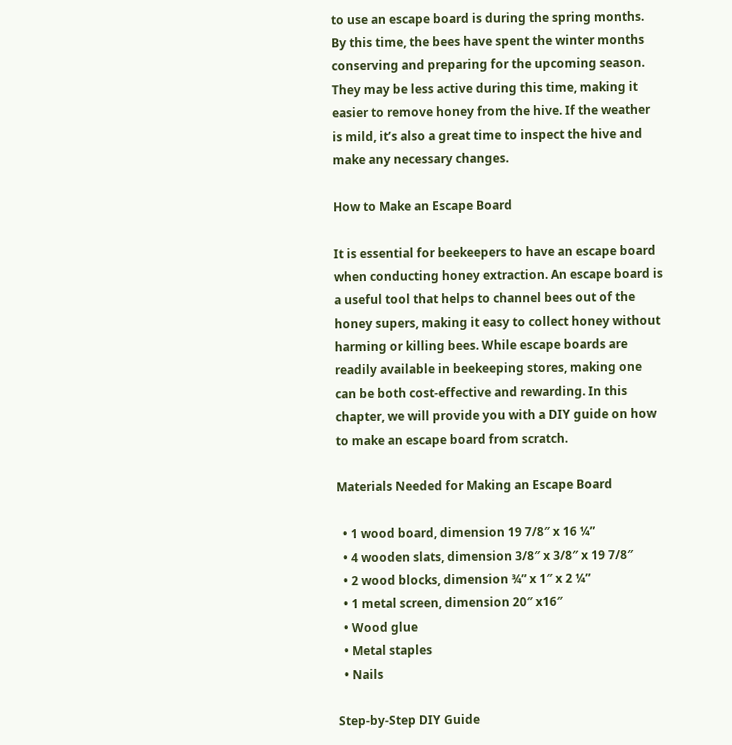to use an escape board is during the spring months. By this time, the bees have spent the winter months conserving and preparing for the upcoming season. They may be less active during this time, making it easier to remove honey from the hive. If the weather is mild, it’s also a great time to inspect the hive and make any necessary changes.

How to Make an Escape Board

It is essential for beekeepers to have an escape board when conducting honey extraction. An escape board is a useful tool that helps to channel bees out of the honey supers, making it easy to collect honey without harming or killing bees. While escape boards are readily available in beekeeping stores, making one can be both cost-effective and rewarding. In this chapter, we will provide you with a DIY guide on how to make an escape board from scratch.

Materials Needed for Making an Escape Board

  • 1 wood board, dimension 19 7/8″ x 16 ¼”
  • 4 wooden slats, dimension 3/8″ x 3/8″ x 19 7/8″
  • 2 wood blocks, dimension ¾” x 1″ x 2 ¼”
  • 1 metal screen, dimension 20″ x16″
  • Wood glue
  • Metal staples
  • Nails

Step-by-Step DIY Guide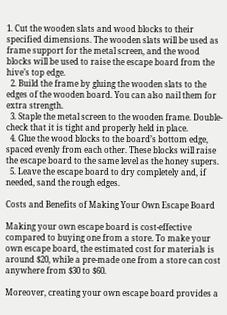1. Cut the wooden slats and wood blocks to their specified dimensions. The wooden slats will be used as frame support for the metal screen, and the wood blocks will be used to raise the escape board from the hive’s top edge.
  2. Build the frame by gluing the wooden slats to the edges of the wooden board. You can also nail them for extra strength.
  3. Staple the metal screen to the wooden frame. Double-check that it is tight and properly held in place.
  4. Glue the wood blocks to the board’s bottom edge, spaced evenly from each other. These blocks will raise the escape board to the same level as the honey supers.
  5. Leave the escape board to dry completely and, if needed, sand the rough edges.

Costs and Benefits of Making Your Own Escape Board

Making your own escape board is cost-effective compared to buying one from a store. To make your own escape board, the estimated cost for materials is around $20, while a pre-made one from a store can cost anywhere from $30 to $60.

Moreover, creating your own escape board provides a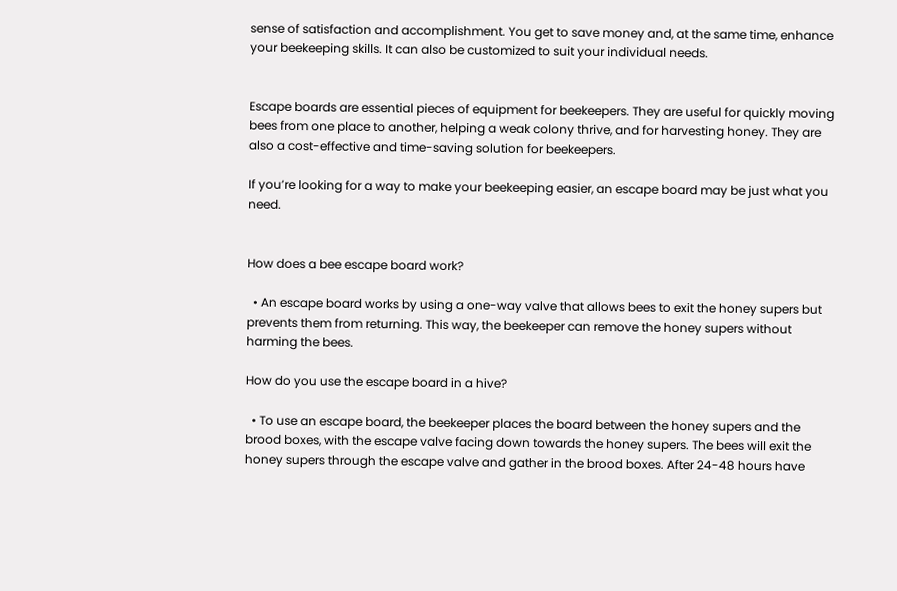sense of satisfaction and accomplishment. You get to save money and, at the same time, enhance your beekeeping skills. It can also be customized to suit your individual needs.


Escape boards are essential pieces of equipment for beekeepers. They are useful for quickly moving bees from one place to another, helping a weak colony thrive, and for harvesting honey. They are also a cost-effective and time-saving solution for beekeepers.

If you’re looking for a way to make your beekeeping easier, an escape board may be just what you need.


How does a bee escape board work?

  • An escape board works by using a one-way valve that allows bees to exit the honey supers but prevents them from returning. This way, the beekeeper can remove the honey supers without harming the bees.

How do you use the escape board in a hive?

  • To use an escape board, the beekeeper places the board between the honey supers and the brood boxes, with the escape valve facing down towards the honey supers. The bees will exit the honey supers through the escape valve and gather in the brood boxes. After 24-48 hours have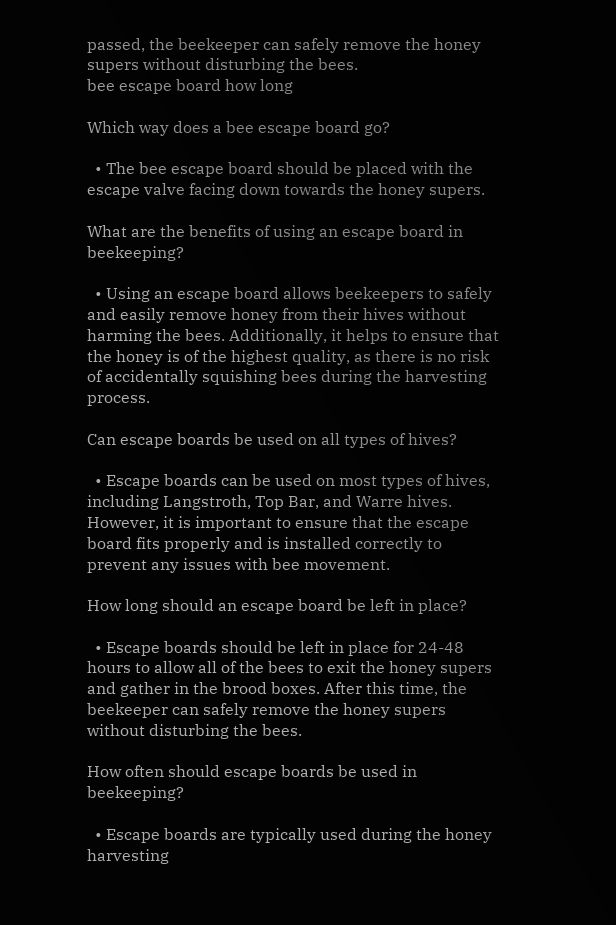passed, the beekeeper can safely remove the honey supers without disturbing the bees.
bee escape board how long

Which way does a bee escape board go?

  • The bee escape board should be placed with the escape valve facing down towards the honey supers.

What are the benefits of using an escape board in beekeeping?

  • Using an escape board allows beekeepers to safely and easily remove honey from their hives without harming the bees. Additionally, it helps to ensure that the honey is of the highest quality, as there is no risk of accidentally squishing bees during the harvesting process.

Can escape boards be used on all types of hives?

  • Escape boards can be used on most types of hives, including Langstroth, Top Bar, and Warre hives. However, it is important to ensure that the escape board fits properly and is installed correctly to prevent any issues with bee movement.

How long should an escape board be left in place?

  • Escape boards should be left in place for 24-48 hours to allow all of the bees to exit the honey supers and gather in the brood boxes. After this time, the beekeeper can safely remove the honey supers without disturbing the bees.

How often should escape boards be used in beekeeping?

  • Escape boards are typically used during the honey harvesting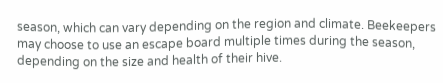season, which can vary depending on the region and climate. Beekeepers may choose to use an escape board multiple times during the season, depending on the size and health of their hive.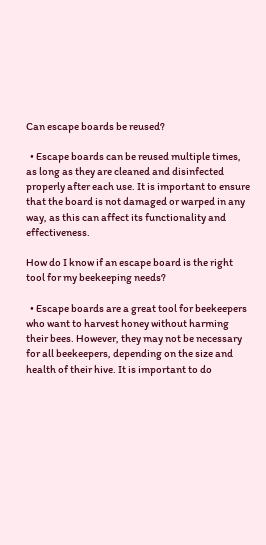Can escape boards be reused?

  • Escape boards can be reused multiple times, as long as they are cleaned and disinfected properly after each use. It is important to ensure that the board is not damaged or warped in any way, as this can affect its functionality and effectiveness.

How do I know if an escape board is the right tool for my beekeeping needs?

  • Escape boards are a great tool for beekeepers who want to harvest honey without harming their bees. However, they may not be necessary for all beekeepers, depending on the size and health of their hive. It is important to do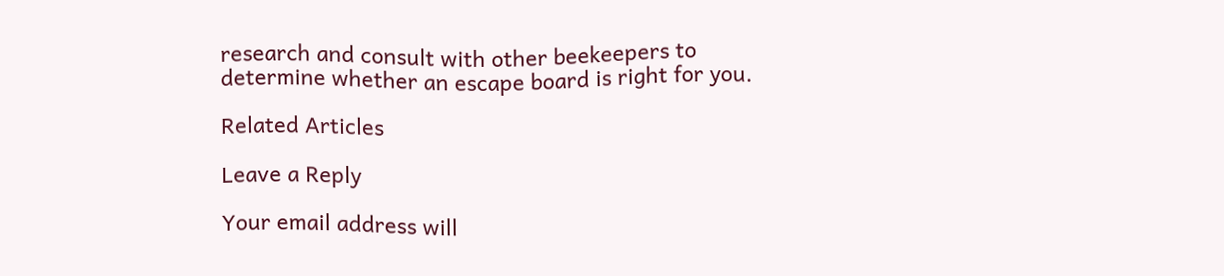research and consult with other beekeepers to determine whether an escape board is right for you.

Related Articles

Leave a Reply

Your email address will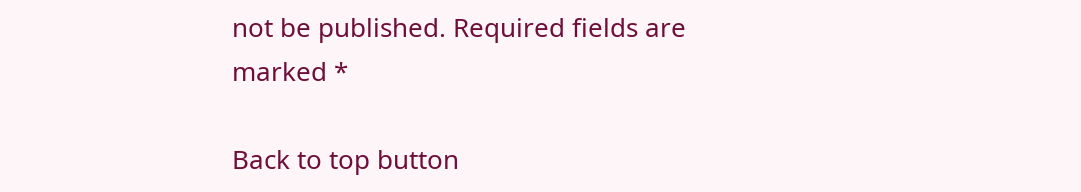not be published. Required fields are marked *

Back to top button